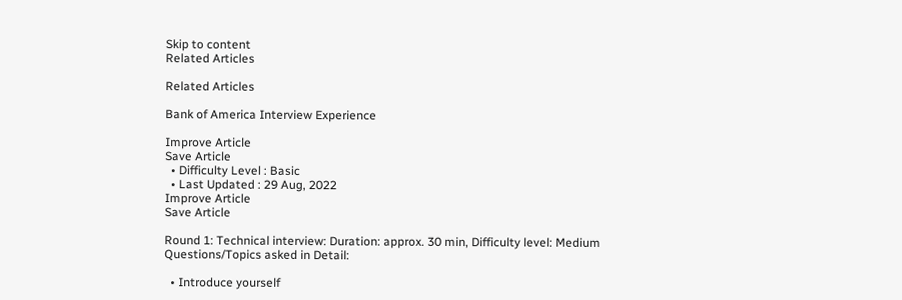Skip to content
Related Articles

Related Articles

Bank of America Interview Experience

Improve Article
Save Article
  • Difficulty Level : Basic
  • Last Updated : 29 Aug, 2022
Improve Article
Save Article

Round 1: Technical interview: Duration: approx. 30 min, Difficulty level: Medium
Questions/Topics asked in Detail:

  • Introduce yourself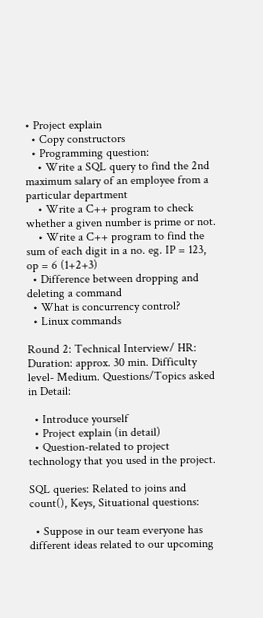• Project explain
  • Copy constructors
  • Programming question:
    • Write a SQL query to find the 2nd maximum salary of an employee from a particular department
    • Write a C++ program to check whether a given number is prime or not.
    • Write a C++ program to find the sum of each digit in a no. eg. IP = 123, op = 6 (1+2+3)
  • Difference between dropping and deleting a command
  • What is concurrency control?
  • Linux commands

Round 2: Technical Interview/ HR: Duration: approx. 30 min. Difficulty level- Medium. Questions/Topics asked in Detail:

  • Introduce yourself
  • Project explain (in detail)
  • Question-related to project technology that you used in the project.

SQL queries: Related to joins and count(), Keys, Situational questions:

  • Suppose in our team everyone has different ideas related to our upcoming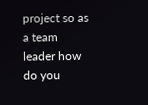project so as a team leader how do you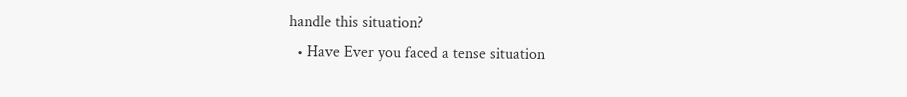handle this situation?
  • Have Ever you faced a tense situation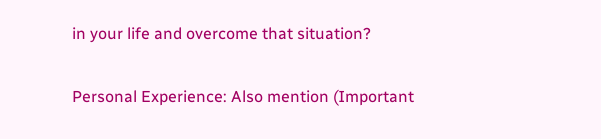in your life and overcome that situation?

Personal Experience: Also mention (Important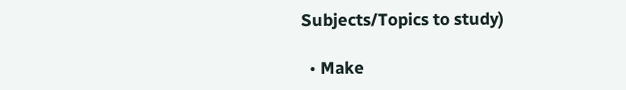Subjects/Topics to study)

  • Make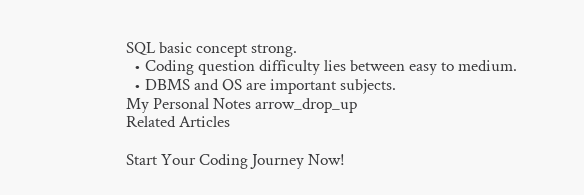SQL basic concept strong.
  • Coding question difficulty lies between easy to medium.
  • DBMS and OS are important subjects.
My Personal Notes arrow_drop_up
Related Articles

Start Your Coding Journey Now!